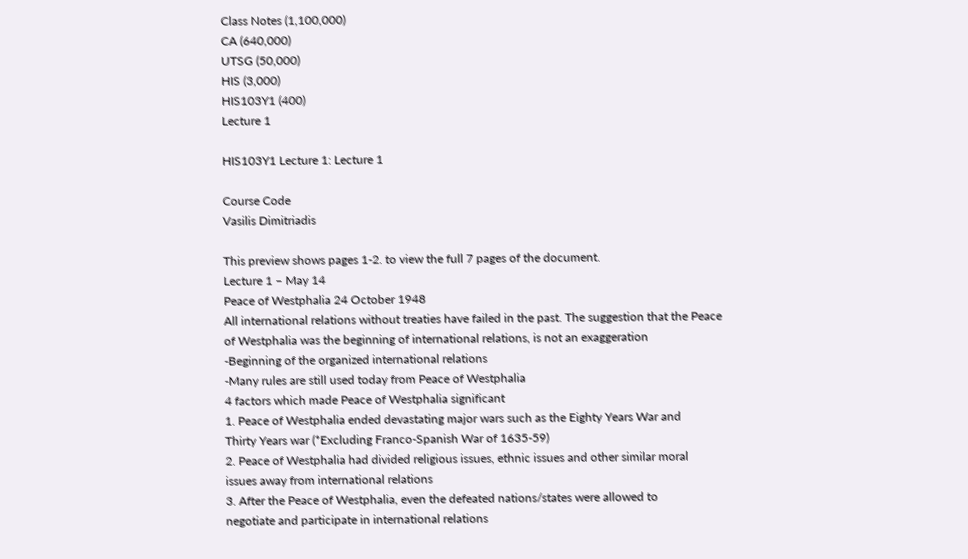Class Notes (1,100,000)
CA (640,000)
UTSG (50,000)
HIS (3,000)
HIS103Y1 (400)
Lecture 1

HIS103Y1 Lecture 1: Lecture 1

Course Code
Vasilis Dimitriadis

This preview shows pages 1-2. to view the full 7 pages of the document.
Lecture 1 – May 14
Peace of Westphalia 24 October 1948
All international relations without treaties have failed in the past. The suggestion that the Peace
of Westphalia was the beginning of international relations, is not an exaggeration
-Beginning of the organized international relations
-Many rules are still used today from Peace of Westphalia
4 factors which made Peace of Westphalia significant
1. Peace of Westphalia ended devastating major wars such as the Eighty Years War and
Thirty Years war (*Excluding Franco-Spanish War of 1635-59)
2. Peace of Westphalia had divided religious issues, ethnic issues and other similar moral
issues away from international relations
3. After the Peace of Westphalia, even the defeated nations/states were allowed to
negotiate and participate in international relations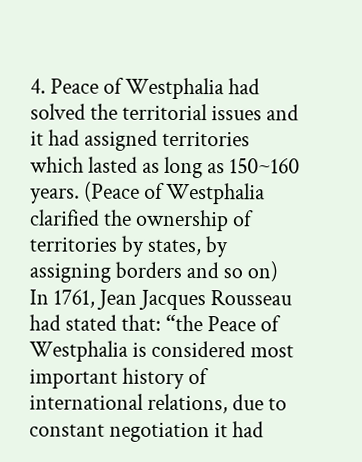4. Peace of Westphalia had solved the territorial issues and it had assigned territories
which lasted as long as 150~160 years. (Peace of Westphalia clarified the ownership of
territories by states, by assigning borders and so on)
In 1761, Jean Jacques Rousseau had stated that: “the Peace of Westphalia is considered most
important history of international relations, due to constant negotiation it had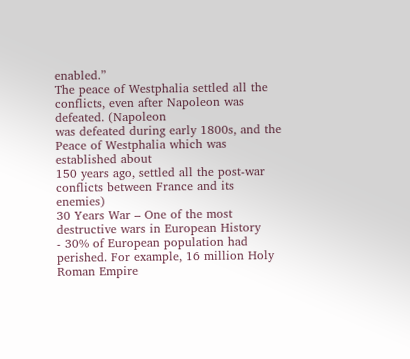enabled.”
The peace of Westphalia settled all the conflicts, even after Napoleon was defeated. (Napoleon
was defeated during early 1800s, and the Peace of Westphalia which was established about
150 years ago, settled all the post-war conflicts between France and its enemies)
30 Years War – One of the most destructive wars in European History
- 30% of European population had perished. For example, 16 million Holy Roman Empire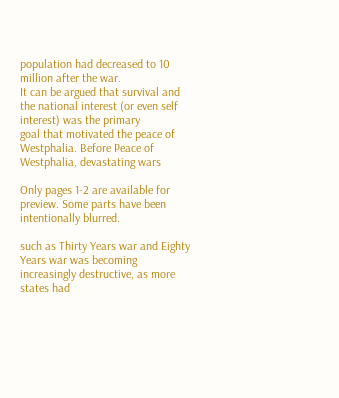population had decreased to 10 million after the war.
It can be argued that survival and the national interest (or even self interest) was the primary
goal that motivated the peace of Westphalia. Before Peace of Westphalia, devastating wars

Only pages 1-2 are available for preview. Some parts have been intentionally blurred.

such as Thirty Years war and Eighty Years war was becoming increasingly destructive, as more
states had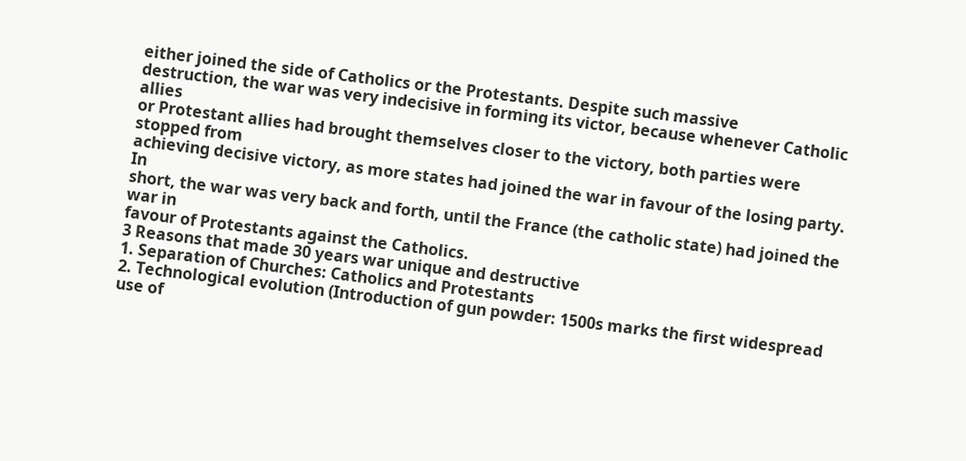either joined the side of Catholics or the Protestants. Despite such massive
destruction, the war was very indecisive in forming its victor, because whenever Catholic allies
or Protestant allies had brought themselves closer to the victory, both parties were stopped from
achieving decisive victory, as more states had joined the war in favour of the losing party. In
short, the war was very back and forth, until the France (the catholic state) had joined the war in
favour of Protestants against the Catholics.
3 Reasons that made 30 years war unique and destructive
1. Separation of Churches: Catholics and Protestants
2. Technological evolution (Introduction of gun powder: 1500s marks the first widespread
use of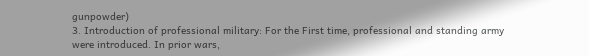gunpowder)
3. Introduction of professional military: For the First time, professional and standing army
were introduced. In prior wars,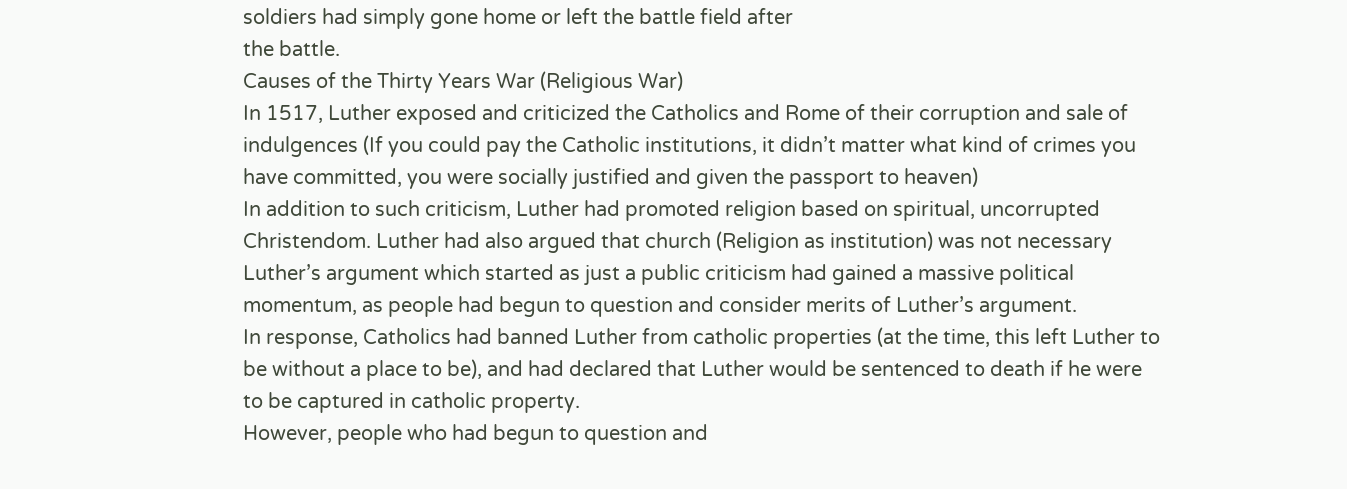soldiers had simply gone home or left the battle field after
the battle.
Causes of the Thirty Years War (Religious War)
In 1517, Luther exposed and criticized the Catholics and Rome of their corruption and sale of
indulgences (If you could pay the Catholic institutions, it didn’t matter what kind of crimes you
have committed, you were socially justified and given the passport to heaven)
In addition to such criticism, Luther had promoted religion based on spiritual, uncorrupted
Christendom. Luther had also argued that church (Religion as institution) was not necessary
Luther’s argument which started as just a public criticism had gained a massive political
momentum, as people had begun to question and consider merits of Luther’s argument.
In response, Catholics had banned Luther from catholic properties (at the time, this left Luther to
be without a place to be), and had declared that Luther would be sentenced to death if he were
to be captured in catholic property.
However, people who had begun to question and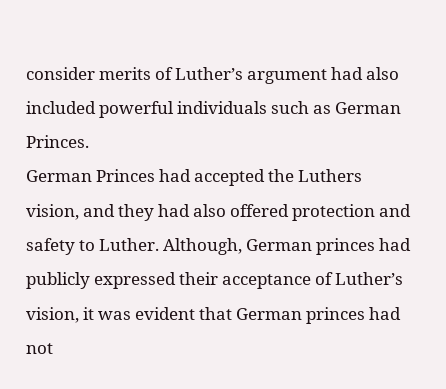consider merits of Luther’s argument had also
included powerful individuals such as German Princes.
German Princes had accepted the Luthers vision, and they had also offered protection and
safety to Luther. Although, German princes had publicly expressed their acceptance of Luther’s
vision, it was evident that German princes had not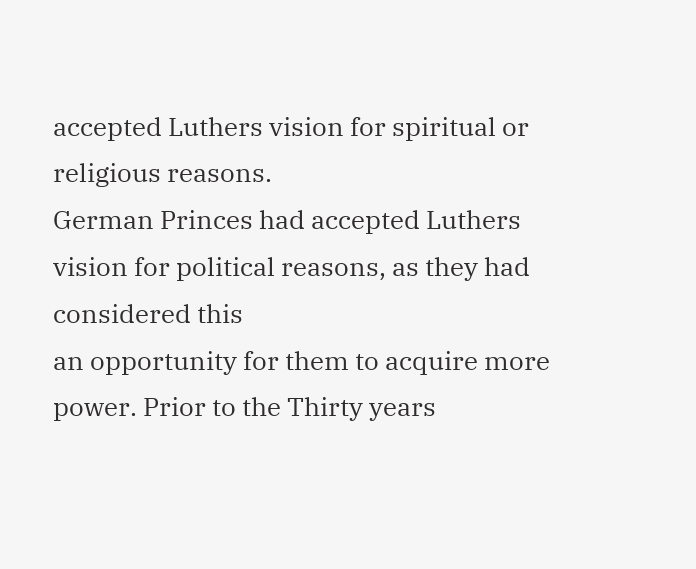accepted Luthers vision for spiritual or
religious reasons.
German Princes had accepted Luthers vision for political reasons, as they had considered this
an opportunity for them to acquire more power. Prior to the Thirty years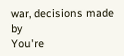war, decisions made by
You're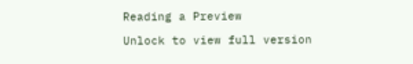Reading a Preview

Unlock to view full version